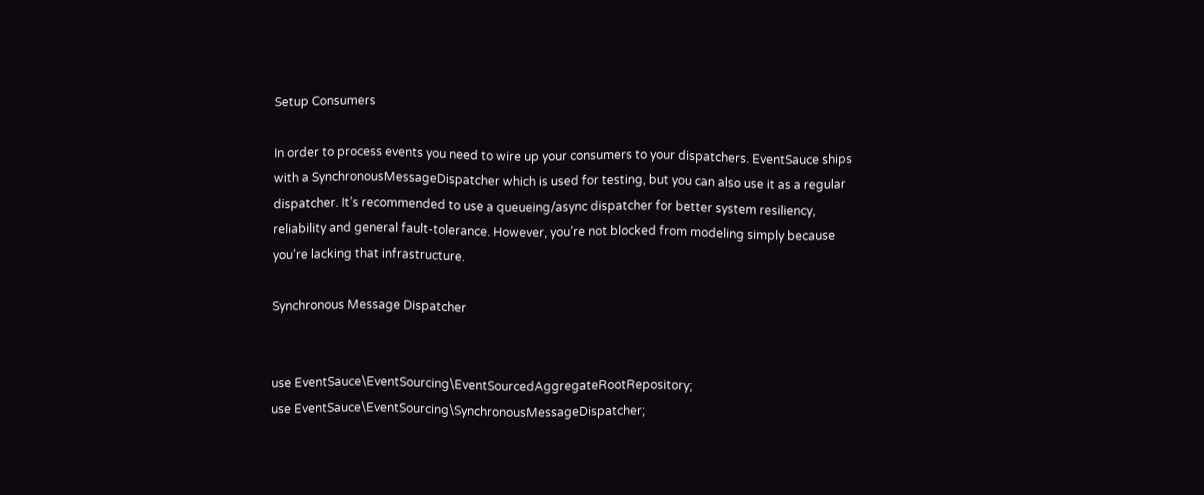Setup Consumers

In order to process events you need to wire up your consumers to your dispatchers. EventSauce ships with a SynchronousMessageDispatcher which is used for testing, but you can also use it as a regular dispatcher. It’s recommended to use a queueing/async dispatcher for better system resiliency, reliability and general fault-tolerance. However, you’re not blocked from modeling simply because you’re lacking that infrastructure.

Synchronous Message Dispatcher


use EventSauce\EventSourcing\EventSourcedAggregateRootRepository;
use EventSauce\EventSourcing\SynchronousMessageDispatcher;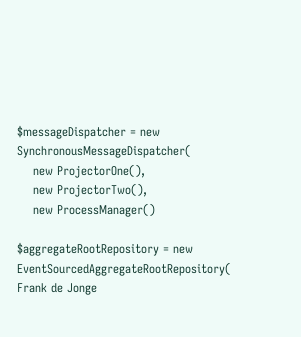$messageDispatcher = new SynchronousMessageDispatcher(
    new ProjectorOne(),
    new ProjectorTwo(),
    new ProcessManager()

$aggregateRootRepository = new EventSourcedAggregateRootRepository(
Frank de Jonge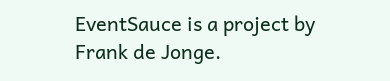EventSauce is a project by Frank de Jonge.